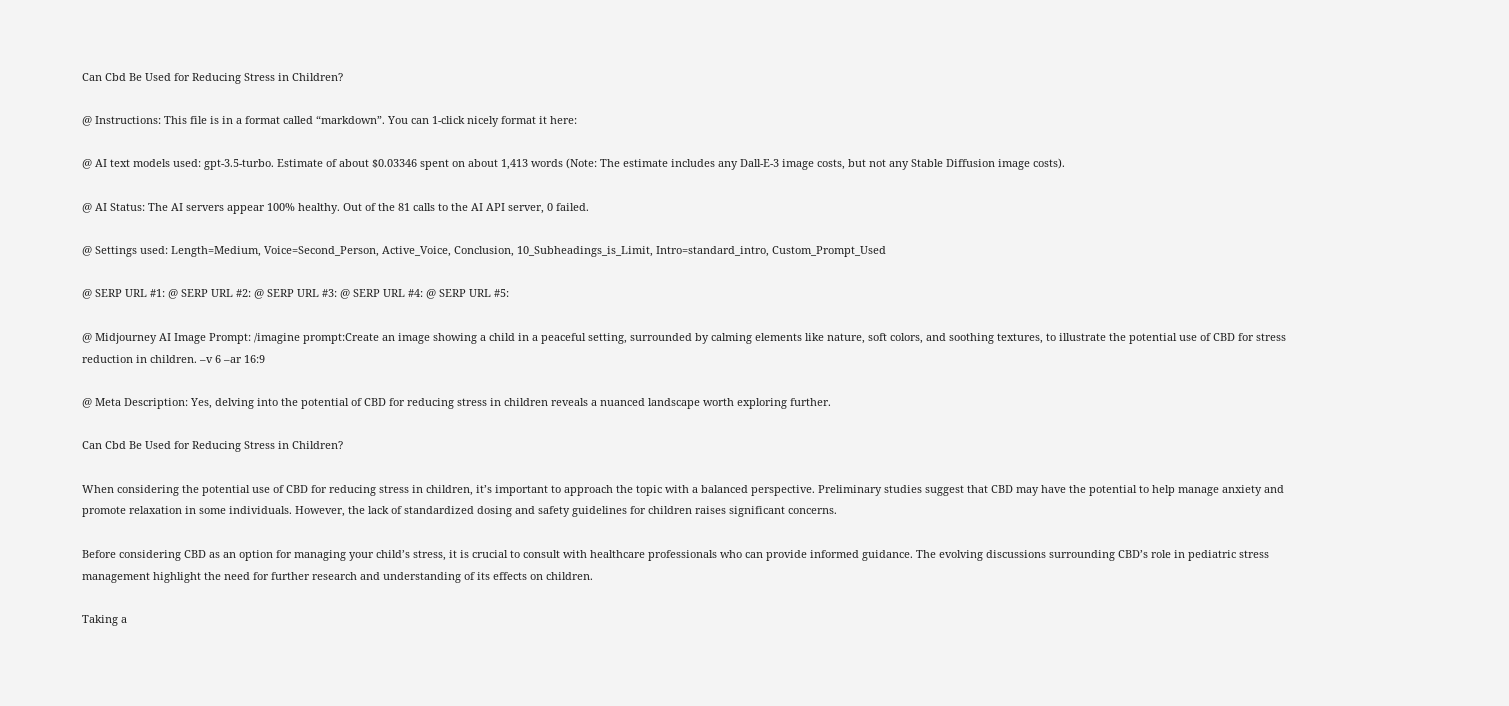Can Cbd Be Used for Reducing Stress in Children?

@ Instructions: This file is in a format called “markdown”. You can 1-click nicely format it here:

@ AI text models used: gpt-3.5-turbo. Estimate of about $0.03346 spent on about 1,413 words (Note: The estimate includes any Dall-E-3 image costs, but not any Stable Diffusion image costs).

@ AI Status: The AI servers appear 100% healthy. Out of the 81 calls to the AI API server, 0 failed.

@ Settings used: Length=Medium, Voice=Second_Person, Active_Voice, Conclusion, 10_Subheadings_is_Limit, Intro=standard_intro, Custom_Prompt_Used

@ SERP URL #1: @ SERP URL #2: @ SERP URL #3: @ SERP URL #4: @ SERP URL #5:

@ Midjourney AI Image Prompt: /imagine prompt:Create an image showing a child in a peaceful setting, surrounded by calming elements like nature, soft colors, and soothing textures, to illustrate the potential use of CBD for stress reduction in children. –v 6 –ar 16:9

@ Meta Description: Yes, delving into the potential of CBD for reducing stress in children reveals a nuanced landscape worth exploring further.

Can Cbd Be Used for Reducing Stress in Children?

When considering the potential use of CBD for reducing stress in children, it’s important to approach the topic with a balanced perspective. Preliminary studies suggest that CBD may have the potential to help manage anxiety and promote relaxation in some individuals. However, the lack of standardized dosing and safety guidelines for children raises significant concerns.

Before considering CBD as an option for managing your child’s stress, it is crucial to consult with healthcare professionals who can provide informed guidance. The evolving discussions surrounding CBD’s role in pediatric stress management highlight the need for further research and understanding of its effects on children.

Taking a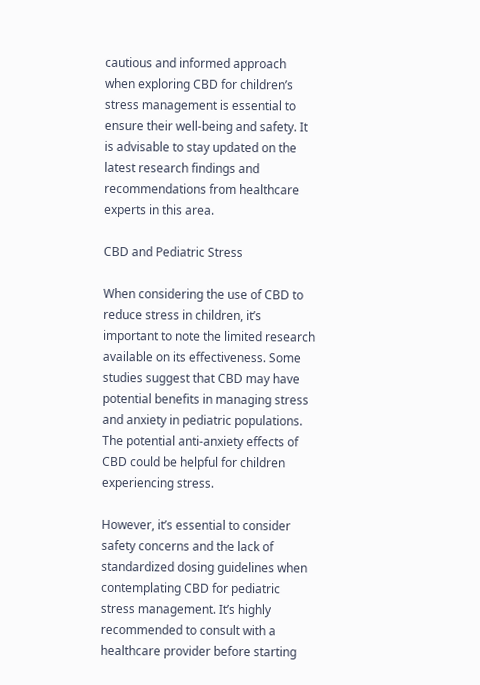cautious and informed approach when exploring CBD for children’s stress management is essential to ensure their well-being and safety. It is advisable to stay updated on the latest research findings and recommendations from healthcare experts in this area.

CBD and Pediatric Stress

When considering the use of CBD to reduce stress in children, it’s important to note the limited research available on its effectiveness. Some studies suggest that CBD may have potential benefits in managing stress and anxiety in pediatric populations. The potential anti-anxiety effects of CBD could be helpful for children experiencing stress.

However, it’s essential to consider safety concerns and the lack of standardized dosing guidelines when contemplating CBD for pediatric stress management. It’s highly recommended to consult with a healthcare provider before starting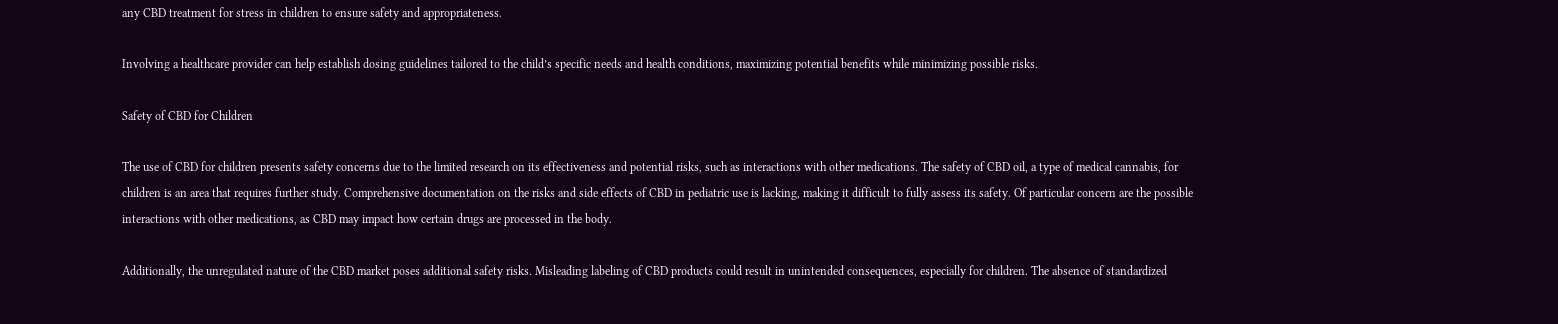any CBD treatment for stress in children to ensure safety and appropriateness.

Involving a healthcare provider can help establish dosing guidelines tailored to the child’s specific needs and health conditions, maximizing potential benefits while minimizing possible risks.

Safety of CBD for Children

The use of CBD for children presents safety concerns due to the limited research on its effectiveness and potential risks, such as interactions with other medications. The safety of CBD oil, a type of medical cannabis, for children is an area that requires further study. Comprehensive documentation on the risks and side effects of CBD in pediatric use is lacking, making it difficult to fully assess its safety. Of particular concern are the possible interactions with other medications, as CBD may impact how certain drugs are processed in the body.

Additionally, the unregulated nature of the CBD market poses additional safety risks. Misleading labeling of CBD products could result in unintended consequences, especially for children. The absence of standardized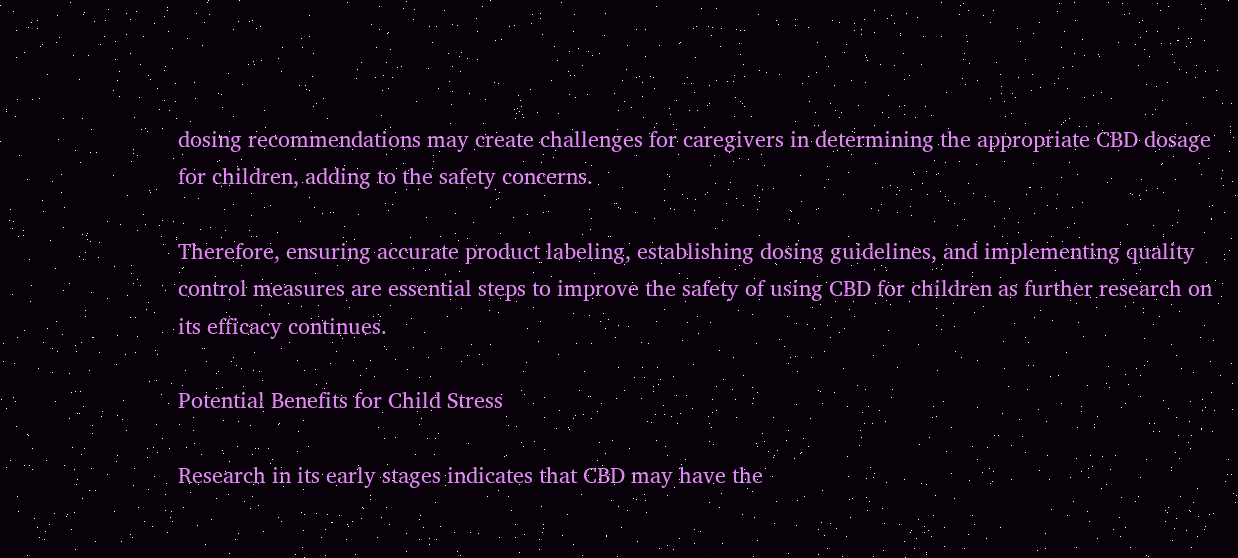dosing recommendations may create challenges for caregivers in determining the appropriate CBD dosage for children, adding to the safety concerns.

Therefore, ensuring accurate product labeling, establishing dosing guidelines, and implementing quality control measures are essential steps to improve the safety of using CBD for children as further research on its efficacy continues.

Potential Benefits for Child Stress

Research in its early stages indicates that CBD may have the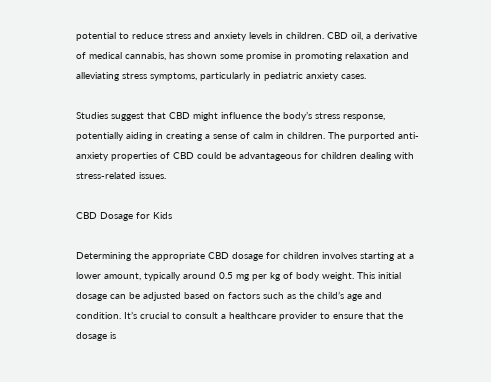potential to reduce stress and anxiety levels in children. CBD oil, a derivative of medical cannabis, has shown some promise in promoting relaxation and alleviating stress symptoms, particularly in pediatric anxiety cases.

Studies suggest that CBD might influence the body’s stress response, potentially aiding in creating a sense of calm in children. The purported anti-anxiety properties of CBD could be advantageous for children dealing with stress-related issues.

CBD Dosage for Kids

Determining the appropriate CBD dosage for children involves starting at a lower amount, typically around 0.5 mg per kg of body weight. This initial dosage can be adjusted based on factors such as the child’s age and condition. It’s crucial to consult a healthcare provider to ensure that the dosage is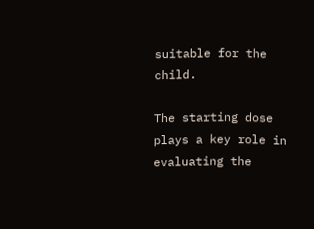suitable for the child.

The starting dose plays a key role in evaluating the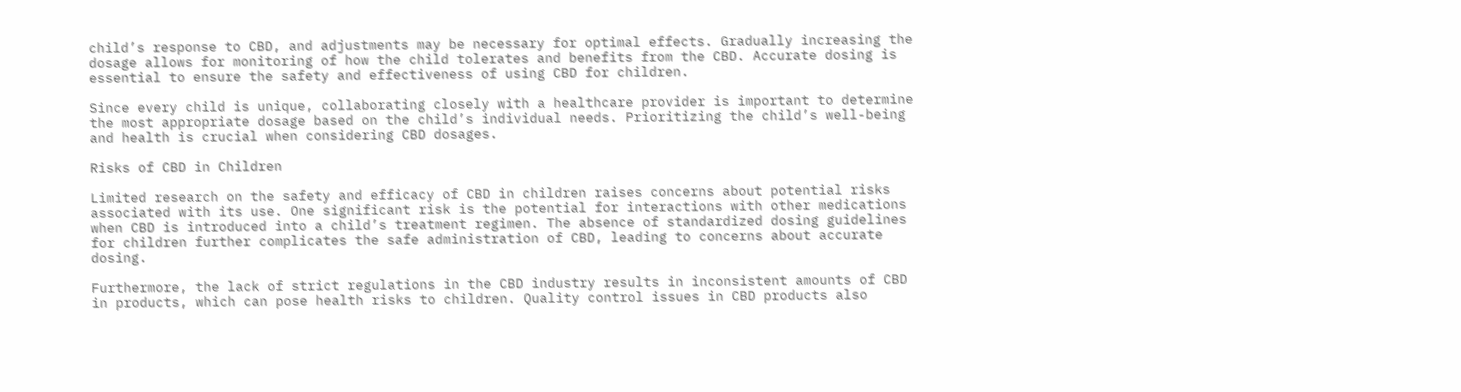child’s response to CBD, and adjustments may be necessary for optimal effects. Gradually increasing the dosage allows for monitoring of how the child tolerates and benefits from the CBD. Accurate dosing is essential to ensure the safety and effectiveness of using CBD for children.

Since every child is unique, collaborating closely with a healthcare provider is important to determine the most appropriate dosage based on the child’s individual needs. Prioritizing the child’s well-being and health is crucial when considering CBD dosages.

Risks of CBD in Children

Limited research on the safety and efficacy of CBD in children raises concerns about potential risks associated with its use. One significant risk is the potential for interactions with other medications when CBD is introduced into a child’s treatment regimen. The absence of standardized dosing guidelines for children further complicates the safe administration of CBD, leading to concerns about accurate dosing.

Furthermore, the lack of strict regulations in the CBD industry results in inconsistent amounts of CBD in products, which can pose health risks to children. Quality control issues in CBD products also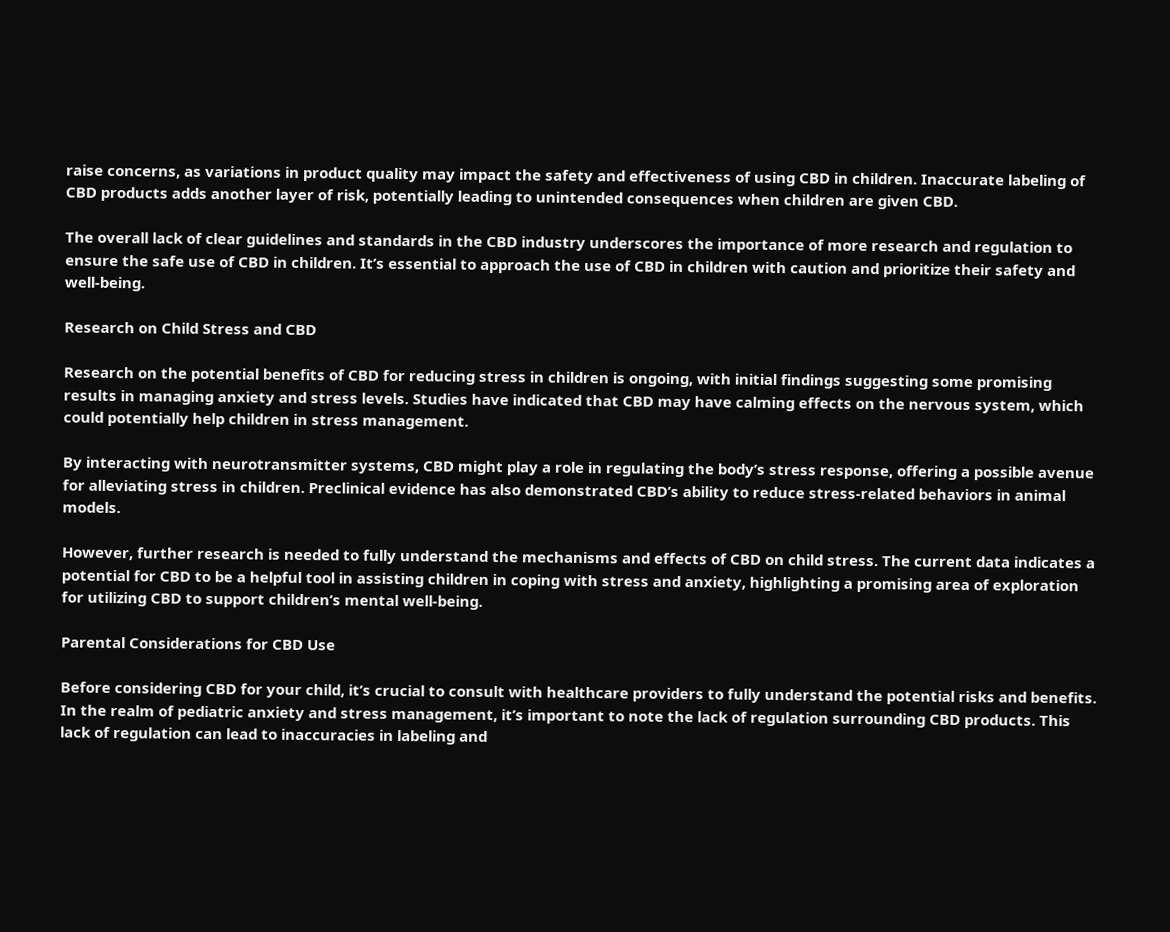raise concerns, as variations in product quality may impact the safety and effectiveness of using CBD in children. Inaccurate labeling of CBD products adds another layer of risk, potentially leading to unintended consequences when children are given CBD.

The overall lack of clear guidelines and standards in the CBD industry underscores the importance of more research and regulation to ensure the safe use of CBD in children. It’s essential to approach the use of CBD in children with caution and prioritize their safety and well-being.

Research on Child Stress and CBD

Research on the potential benefits of CBD for reducing stress in children is ongoing, with initial findings suggesting some promising results in managing anxiety and stress levels. Studies have indicated that CBD may have calming effects on the nervous system, which could potentially help children in stress management.

By interacting with neurotransmitter systems, CBD might play a role in regulating the body’s stress response, offering a possible avenue for alleviating stress in children. Preclinical evidence has also demonstrated CBD’s ability to reduce stress-related behaviors in animal models.

However, further research is needed to fully understand the mechanisms and effects of CBD on child stress. The current data indicates a potential for CBD to be a helpful tool in assisting children in coping with stress and anxiety, highlighting a promising area of exploration for utilizing CBD to support children’s mental well-being.

Parental Considerations for CBD Use

Before considering CBD for your child, it’s crucial to consult with healthcare providers to fully understand the potential risks and benefits. In the realm of pediatric anxiety and stress management, it’s important to note the lack of regulation surrounding CBD products. This lack of regulation can lead to inaccuracies in labeling and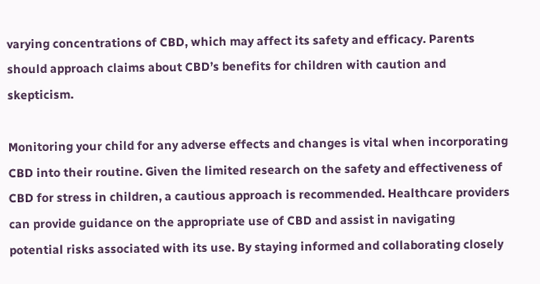varying concentrations of CBD, which may affect its safety and efficacy. Parents should approach claims about CBD’s benefits for children with caution and skepticism.

Monitoring your child for any adverse effects and changes is vital when incorporating CBD into their routine. Given the limited research on the safety and effectiveness of CBD for stress in children, a cautious approach is recommended. Healthcare providers can provide guidance on the appropriate use of CBD and assist in navigating potential risks associated with its use. By staying informed and collaborating closely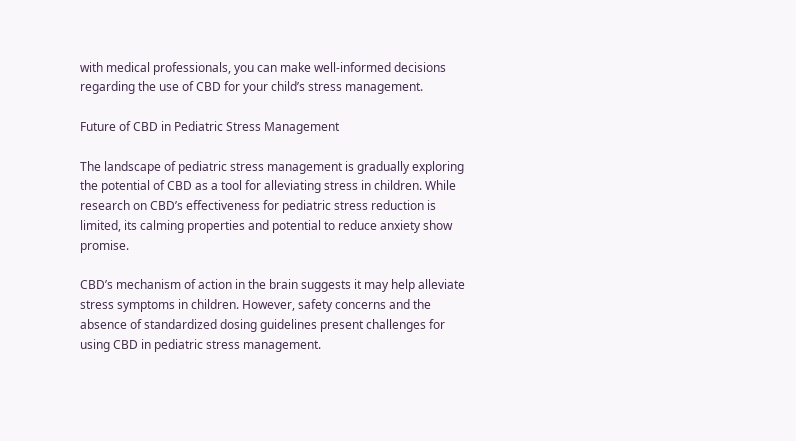with medical professionals, you can make well-informed decisions regarding the use of CBD for your child’s stress management.

Future of CBD in Pediatric Stress Management

The landscape of pediatric stress management is gradually exploring the potential of CBD as a tool for alleviating stress in children. While research on CBD’s effectiveness for pediatric stress reduction is limited, its calming properties and potential to reduce anxiety show promise.

CBD’s mechanism of action in the brain suggests it may help alleviate stress symptoms in children. However, safety concerns and the absence of standardized dosing guidelines present challenges for using CBD in pediatric stress management.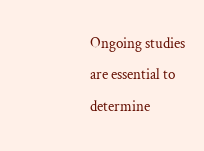Ongoing studies are essential to determine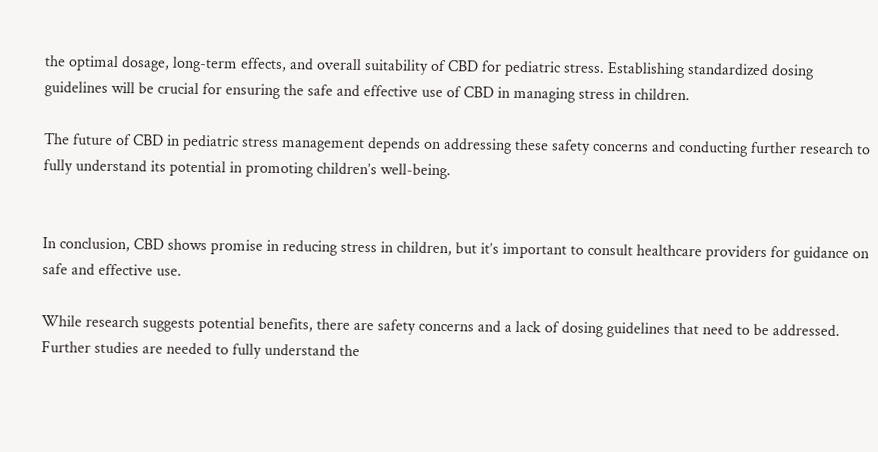the optimal dosage, long-term effects, and overall suitability of CBD for pediatric stress. Establishing standardized dosing guidelines will be crucial for ensuring the safe and effective use of CBD in managing stress in children.

The future of CBD in pediatric stress management depends on addressing these safety concerns and conducting further research to fully understand its potential in promoting children’s well-being.


In conclusion, CBD shows promise in reducing stress in children, but it’s important to consult healthcare providers for guidance on safe and effective use.

While research suggests potential benefits, there are safety concerns and a lack of dosing guidelines that need to be addressed. Further studies are needed to fully understand the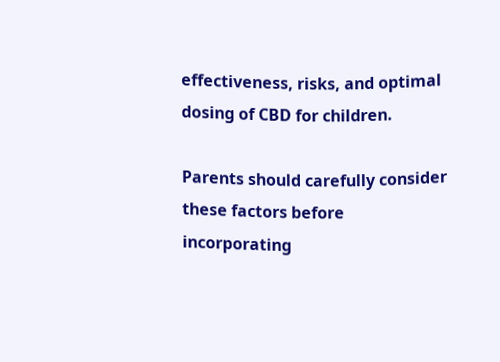effectiveness, risks, and optimal dosing of CBD for children.

Parents should carefully consider these factors before incorporating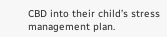CBD into their child’s stress management plan.